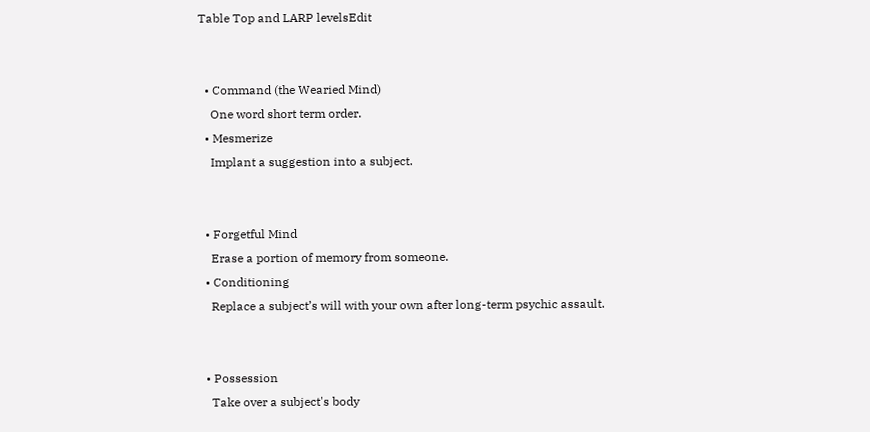Table Top and LARP levelsEdit


  • Command (the Wearied Mind)
    One word short term order.
  • Mesmerize
    Implant a suggestion into a subject.


  • Forgetful Mind
    Erase a portion of memory from someone.
  • Conditioning
    Replace a subject’s will with your own after long-term psychic assault.


  • Possession
    Take over a subject's body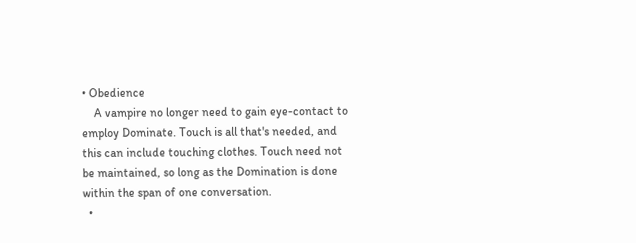• Obedience
    A vampire no longer need to gain eye-contact to employ Dominate. Touch is all that's needed, and this can include touching clothes. Touch need not be maintained, so long as the Domination is done within the span of one conversation.
  •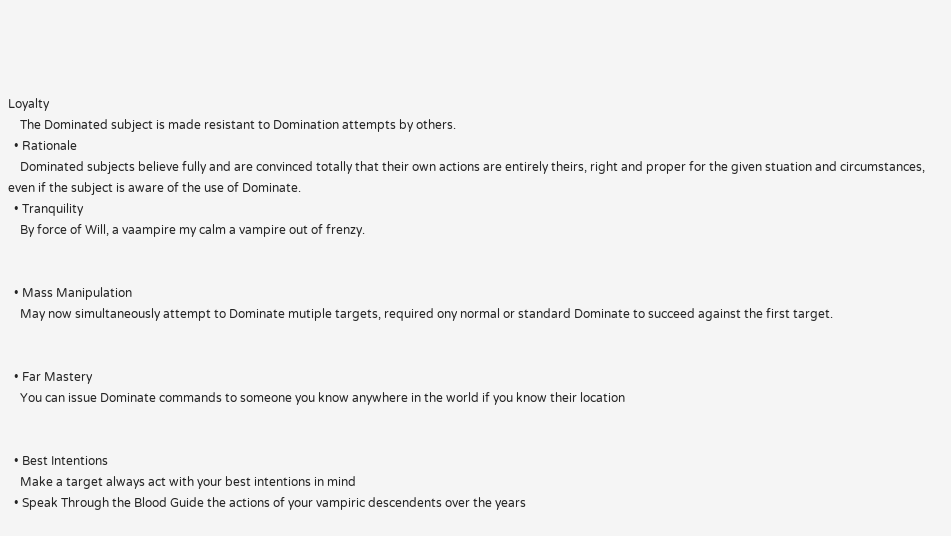Loyalty
    The Dominated subject is made resistant to Domination attempts by others.
  • Rationale
    Dominated subjects believe fully and are convinced totally that their own actions are entirely theirs, right and proper for the given stuation and circumstances, even if the subject is aware of the use of Dominate.
  • Tranquility
    By force of Will, a vaampire my calm a vampire out of frenzy.


  • Mass Manipulation
    May now simultaneously attempt to Dominate mutiple targets, required ony normal or standard Dominate to succeed against the first target.


  • Far Mastery
    You can issue Dominate commands to someone you know anywhere in the world if you know their location


  • Best Intentions
    Make a target always act with your best intentions in mind
  • Speak Through the Blood Guide the actions of your vampiric descendents over the years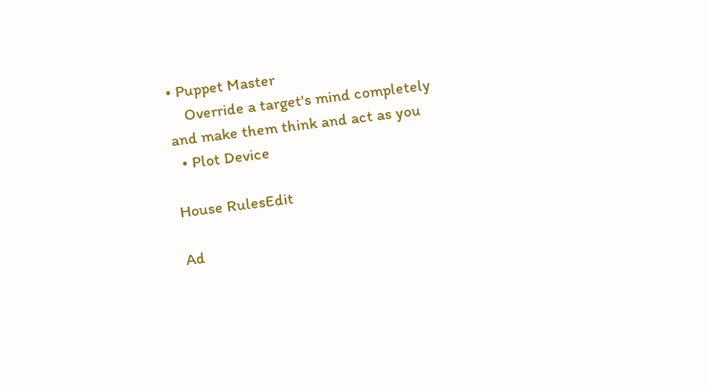• Puppet Master
    Override a target's mind completely and make them think and act as you
  • Plot Device

House RulesEdit

Ad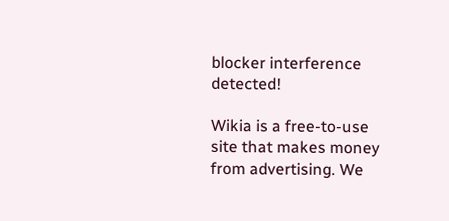blocker interference detected!

Wikia is a free-to-use site that makes money from advertising. We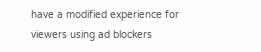have a modified experience for viewers using ad blockers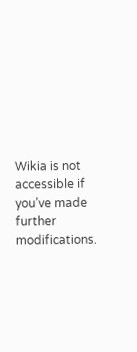Wikia is not accessible if you’ve made further modifications.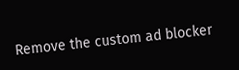Remove the custom ad blocker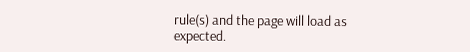rule(s) and the page will load as expected.